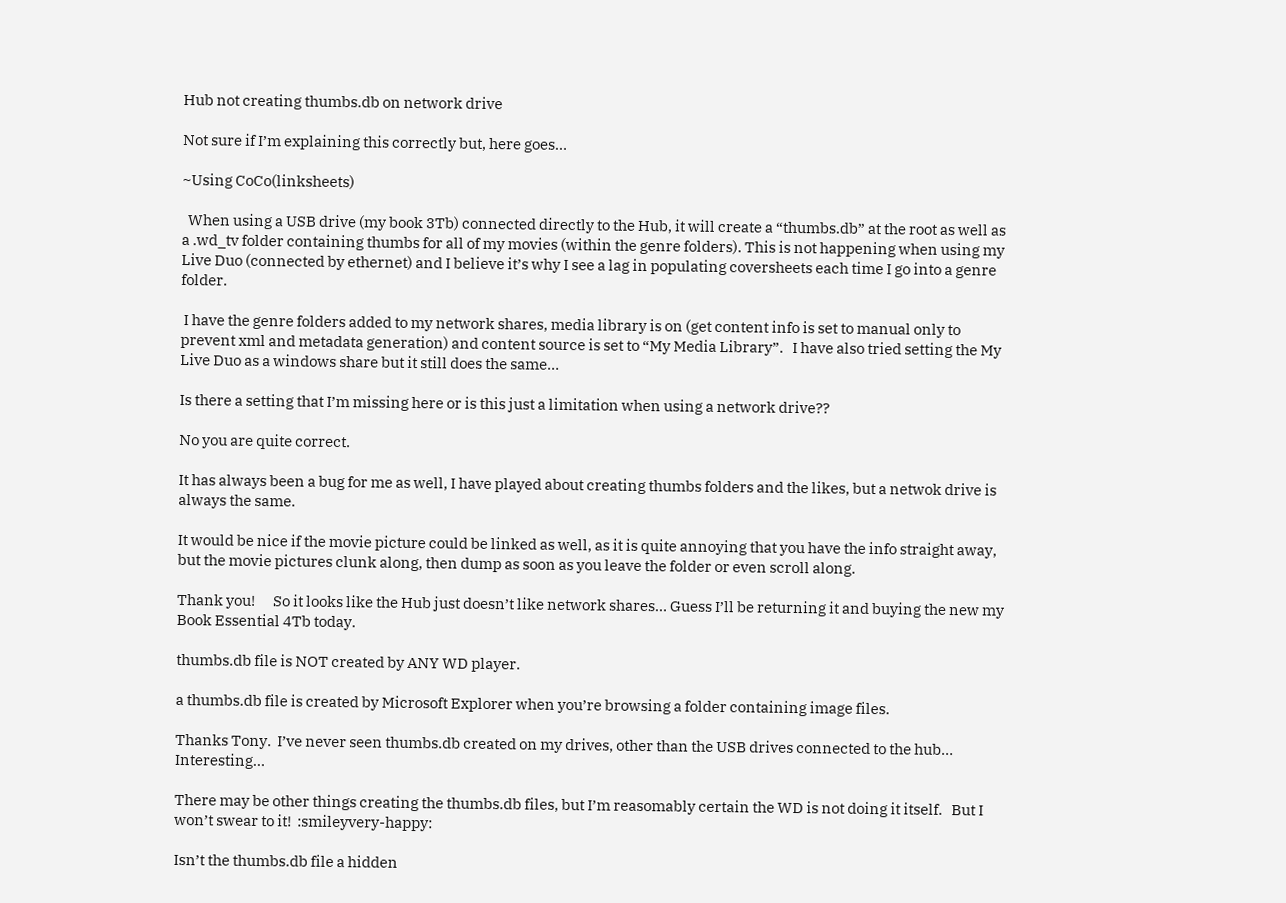Hub not creating thumbs.db on network drive

Not sure if I’m explaining this correctly but, here goes…

~Using CoCo(linksheets)

  When using a USB drive (my book 3Tb) connected directly to the Hub, it will create a “thumbs.db” at the root as well as a .wd_tv folder containing thumbs for all of my movies (within the genre folders). This is not happening when using my Live Duo (connected by ethernet) and I believe it’s why I see a lag in populating coversheets each time I go into a genre folder.

 I have the genre folders added to my network shares, media library is on (get content info is set to manual only to prevent xml and metadata generation) and content source is set to “My Media Library”.   I have also tried setting the My Live Duo as a windows share but it still does the same…

Is there a setting that I’m missing here or is this just a limitation when using a network drive??

No you are quite correct.

It has always been a bug for me as well, I have played about creating thumbs folders and the likes, but a netwok drive is always the same.

It would be nice if the movie picture could be linked as well, as it is quite annoying that you have the info straight away, but the movie pictures clunk along, then dump as soon as you leave the folder or even scroll along.

Thank you!      So it looks like the Hub just doesn’t like network shares… Guess I’ll be returning it and buying the new my Book Essential 4Tb today.

thumbs.db file is NOT created by ANY WD player.

a thumbs.db file is created by Microsoft Explorer when you’re browsing a folder containing image files.

Thanks Tony.  I’ve never seen thumbs.db created on my drives, other than the USB drives connected to the hub… Interesting…

There may be other things creating the thumbs.db files, but I’m reasomably certain the WD is not doing it itself.   But I won’t swear to it!  :smileyvery-happy:

Isn’t the thumbs.db file a hidden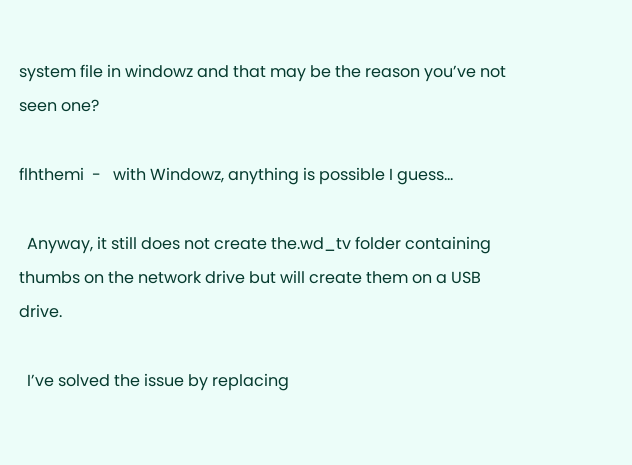system file in windowz and that may be the reason you’ve not seen one?

flhthemi  -   with Windowz, anything is possible I guess…

  Anyway, it still does not create the.wd_tv folder containing thumbs on the network drive but will create them on a USB drive.

  I’ve solved the issue by replacing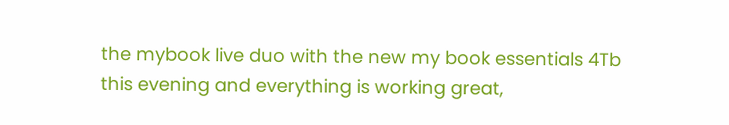the mybook live duo with the new my book essentials 4Tb this evening and everything is working great,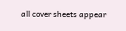all cover sheets appear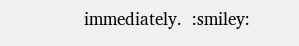immediately.  :smiley: